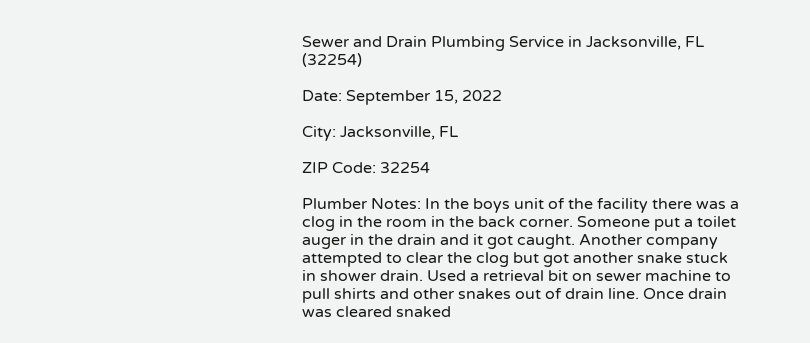Sewer and Drain Plumbing Service in Jacksonville, FL (32254)

Date: September 15, 2022

City: Jacksonville, FL

ZIP Code: 32254

Plumber Notes: In the boys unit of the facility there was a clog in the room in the back corner. Someone put a toilet auger in the drain and it got caught. Another company attempted to clear the clog but got another snake stuck in shower drain. Used a retrieval bit on sewer machine to pull shirts and other snakes out of drain line. Once drain was cleared snaked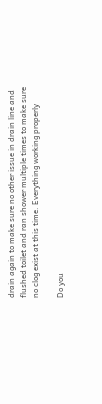drain again to make sure no other issue in drain line and flushed toilet and ran shower multiple times to make sure no clog exist at this time. Everything working properly

Do you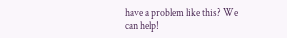have a problem like this? We can help!